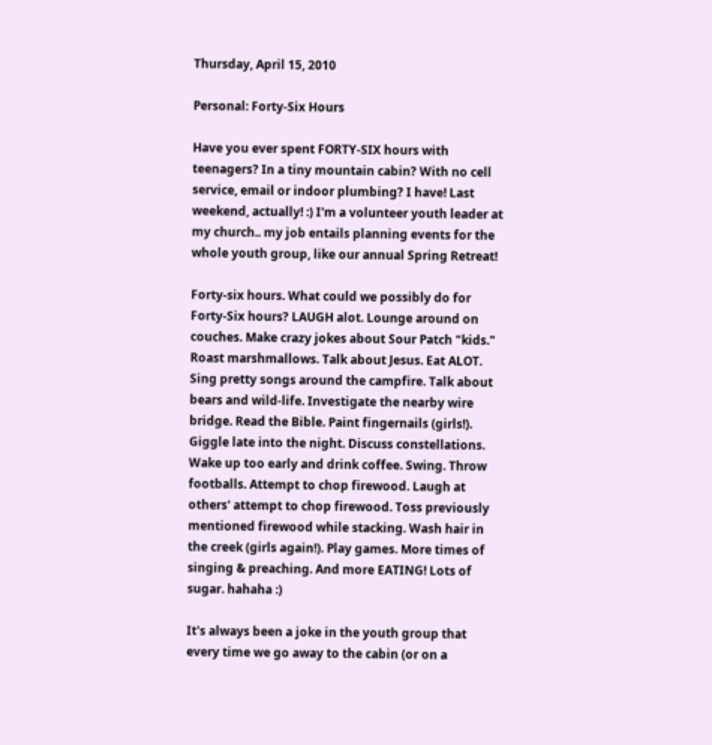Thursday, April 15, 2010

Personal: Forty-Six Hours

Have you ever spent FORTY-SIX hours with teenagers? In a tiny mountain cabin? With no cell service, email or indoor plumbing? I have! Last weekend, actually! :) I'm a volunteer youth leader at my church.. my job entails planning events for the whole youth group, like our annual Spring Retreat!

Forty-six hours. What could we possibly do for Forty-Six hours? LAUGH alot. Lounge around on couches. Make crazy jokes about Sour Patch "kids." Roast marshmallows. Talk about Jesus. Eat ALOT. Sing pretty songs around the campfire. Talk about bears and wild-life. Investigate the nearby wire bridge. Read the Bible. Paint fingernails (girls!). Giggle late into the night. Discuss constellations. Wake up too early and drink coffee. Swing. Throw footballs. Attempt to chop firewood. Laugh at others' attempt to chop firewood. Toss previously mentioned firewood while stacking. Wash hair in the creek (girls again!). Play games. More times of singing & preaching. And more EATING! Lots of sugar. hahaha :)

It's always been a joke in the youth group that every time we go away to the cabin (or on a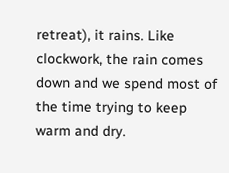retreat), it rains. Like clockwork, the rain comes down and we spend most of the time trying to keep warm and dry.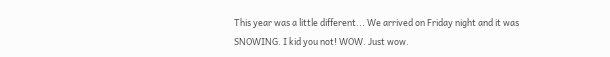This year was a little different... We arrived on Friday night and it was SNOWING. I kid you not! WOW. Just wow.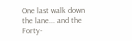One last walk down the lane... and the Forty-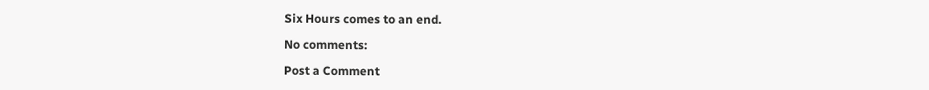Six Hours comes to an end.

No comments:

Post a Comment